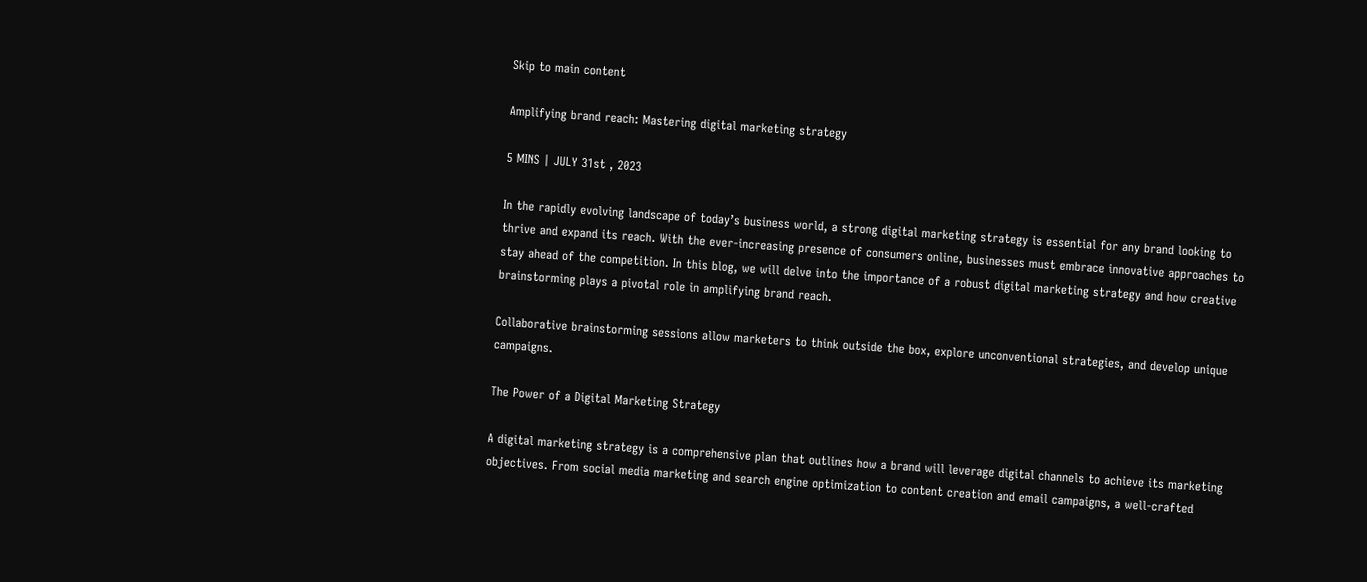Skip to main content

Amplifying brand reach: Mastering digital marketing strategy

5 MINS | JULY 31st , 2023

In the rapidly evolving landscape of today’s business world, a strong digital marketing strategy is essential for any brand looking to thrive and expand its reach. With the ever-increasing presence of consumers online, businesses must embrace innovative approaches to stay ahead of the competition. In this blog, we will delve into the importance of a robust digital marketing strategy and how creative brainstorming plays a pivotal role in amplifying brand reach.

Collaborative brainstorming sessions allow marketers to think outside the box, explore unconventional strategies, and develop unique campaigns.

The Power of a Digital Marketing Strategy

A digital marketing strategy is a comprehensive plan that outlines how a brand will leverage digital channels to achieve its marketing objectives. From social media marketing and search engine optimization to content creation and email campaigns, a well-crafted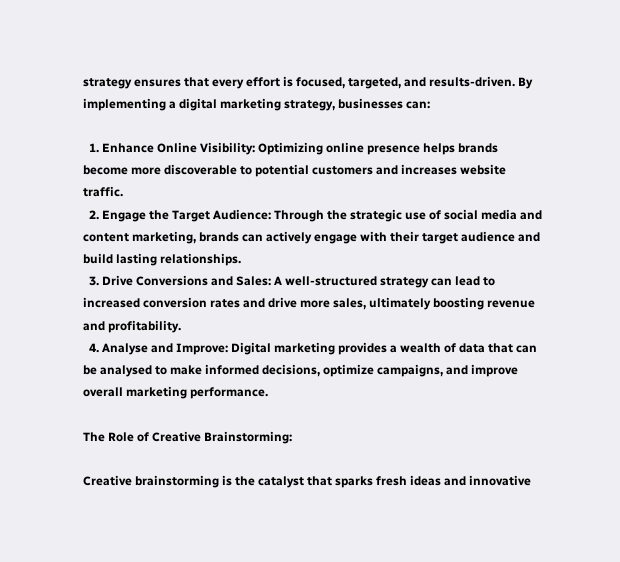strategy ensures that every effort is focused, targeted, and results-driven. By implementing a digital marketing strategy, businesses can:

  1. Enhance Online Visibility: Optimizing online presence helps brands become more discoverable to potential customers and increases website traffic.
  2. Engage the Target Audience: Through the strategic use of social media and content marketing, brands can actively engage with their target audience and build lasting relationships.
  3. Drive Conversions and Sales: A well-structured strategy can lead to increased conversion rates and drive more sales, ultimately boosting revenue and profitability.
  4. Analyse and Improve: Digital marketing provides a wealth of data that can be analysed to make informed decisions, optimize campaigns, and improve overall marketing performance.

The Role of Creative Brainstorming:

Creative brainstorming is the catalyst that sparks fresh ideas and innovative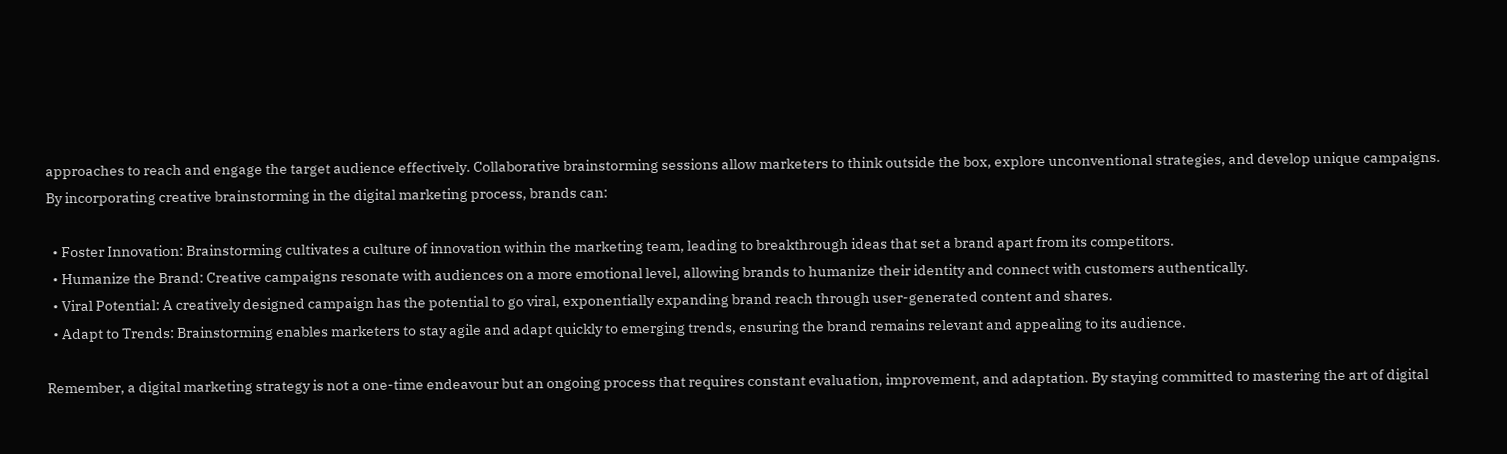approaches to reach and engage the target audience effectively. Collaborative brainstorming sessions allow marketers to think outside the box, explore unconventional strategies, and develop unique campaigns. By incorporating creative brainstorming in the digital marketing process, brands can:

  • Foster Innovation: Brainstorming cultivates a culture of innovation within the marketing team, leading to breakthrough ideas that set a brand apart from its competitors.
  • Humanize the Brand: Creative campaigns resonate with audiences on a more emotional level, allowing brands to humanize their identity and connect with customers authentically.
  • Viral Potential: A creatively designed campaign has the potential to go viral, exponentially expanding brand reach through user-generated content and shares.
  • Adapt to Trends: Brainstorming enables marketers to stay agile and adapt quickly to emerging trends, ensuring the brand remains relevant and appealing to its audience.

Remember, a digital marketing strategy is not a one-time endeavour but an ongoing process that requires constant evaluation, improvement, and adaptation. By staying committed to mastering the art of digital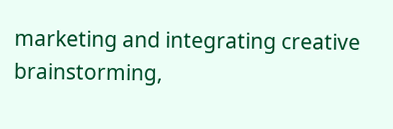marketing and integrating creative brainstorming,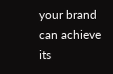your brand can achieve its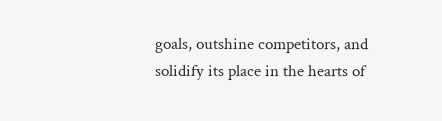goals, outshine competitors, and solidify its place in the hearts of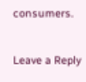consumers.

Leave a Reply